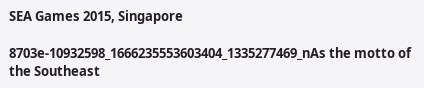SEA Games 2015, Singapore

8703e-10932598_1666235553603404_1335277469_nAs the motto of the Southeast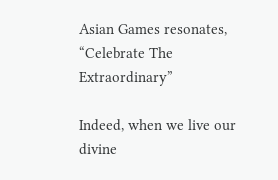Asian Games resonates, “Celebrate The Extraordinary”

Indeed, when we live our divine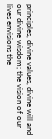principles, divine values, divine will and our divine wisdom; the vision of our lives envisions the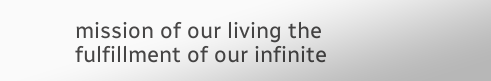mission of our living the fulfillment of our infinite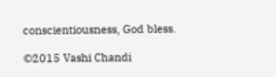conscientiousness, God bless.

©2015 Vashi Chandi